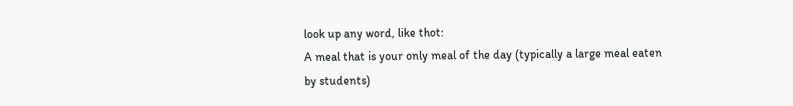look up any word, like thot:
A meal that is your only meal of the day (typically a large meal eaten by students)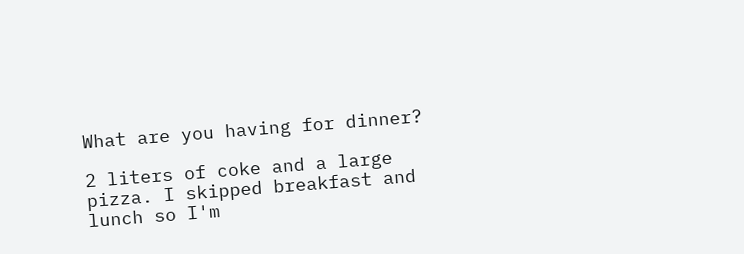What are you having for dinner?

2 liters of coke and a large pizza. I skipped breakfast and lunch so I'm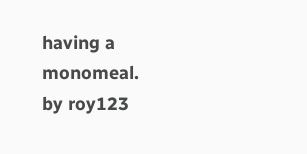having a monomeal.
by roy123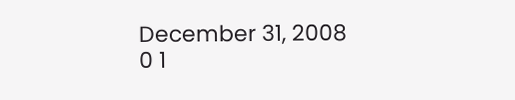December 31, 2008
0 1